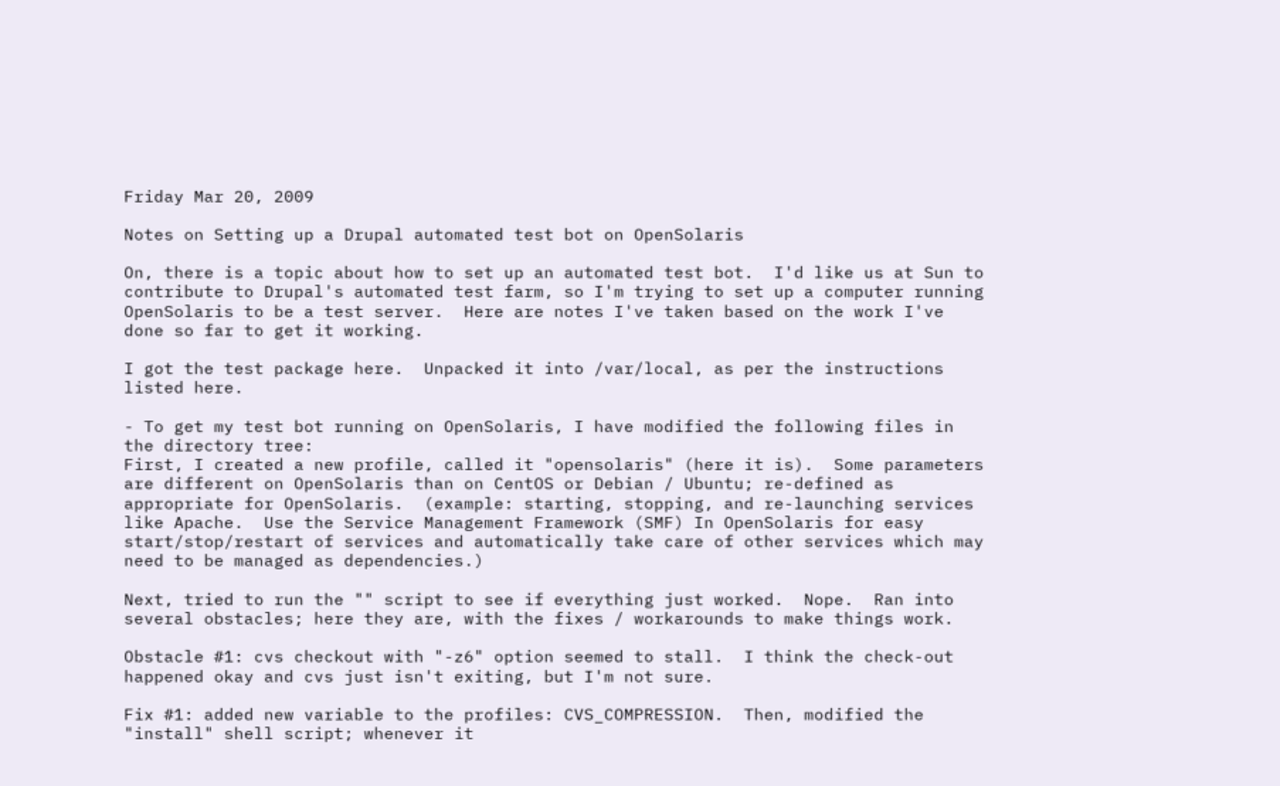Friday Mar 20, 2009

Notes on Setting up a Drupal automated test bot on OpenSolaris

On, there is a topic about how to set up an automated test bot.  I'd like us at Sun to contribute to Drupal's automated test farm, so I'm trying to set up a computer running OpenSolaris to be a test server.  Here are notes I've taken based on the work I've done so far to get it working.

I got the test package here.  Unpacked it into /var/local, as per the instructions listed here.

- To get my test bot running on OpenSolaris, I have modified the following files in the directory tree:
First, I created a new profile, called it "opensolaris" (here it is).  Some parameters are different on OpenSolaris than on CentOS or Debian / Ubuntu; re-defined as appropriate for OpenSolaris.  (example: starting, stopping, and re-launching services like Apache.  Use the Service Management Framework (SMF) In OpenSolaris for easy start/stop/restart of services and automatically take care of other services which may need to be managed as dependencies.)

Next, tried to run the "" script to see if everything just worked.  Nope.  Ran into several obstacles; here they are, with the fixes / workarounds to make things work.

Obstacle #1: cvs checkout with "-z6" option seemed to stall.  I think the check-out happened okay and cvs just isn't exiting, but I'm not sure.

Fix #1: added new variable to the profiles: CVS_COMPRESSION.  Then, modified the "install" shell script; whenever it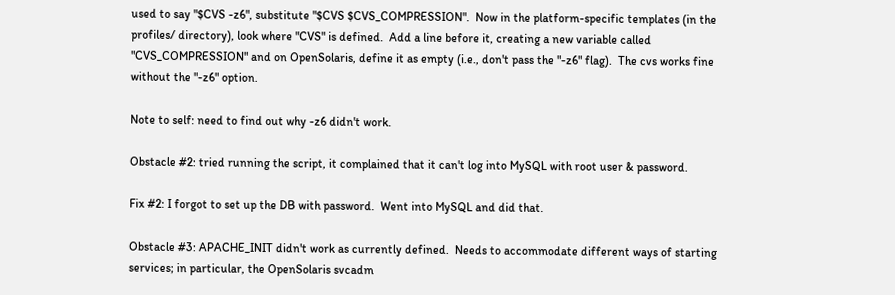used to say "$CVS -z6", substitute "$CVS $CVS_COMPRESSION".  Now in the platform-specific templates (in the profiles/ directory), look where "CVS" is defined.  Add a line before it, creating a new variable called "CVS_COMPRESSION" and on OpenSolaris, define it as empty (i.e., don't pass the "-z6" flag).  The cvs works fine without the "-z6" option.

Note to self: need to find out why -z6 didn't work.

Obstacle #2: tried running the script, it complained that it can't log into MySQL with root user & password.

Fix #2: I forgot to set up the DB with password.  Went into MySQL and did that.

Obstacle #3: APACHE_INIT didn't work as currently defined.  Needs to accommodate different ways of starting services; in particular, the OpenSolaris svcadm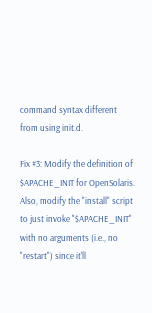command syntax different from using init.d.

Fix #3: Modify the definition of $APACHE_INIT for OpenSolaris.  Also, modify the "install" script to just invoke "$APACHE_INIT" with no arguments (i.e., no "restart") since it'll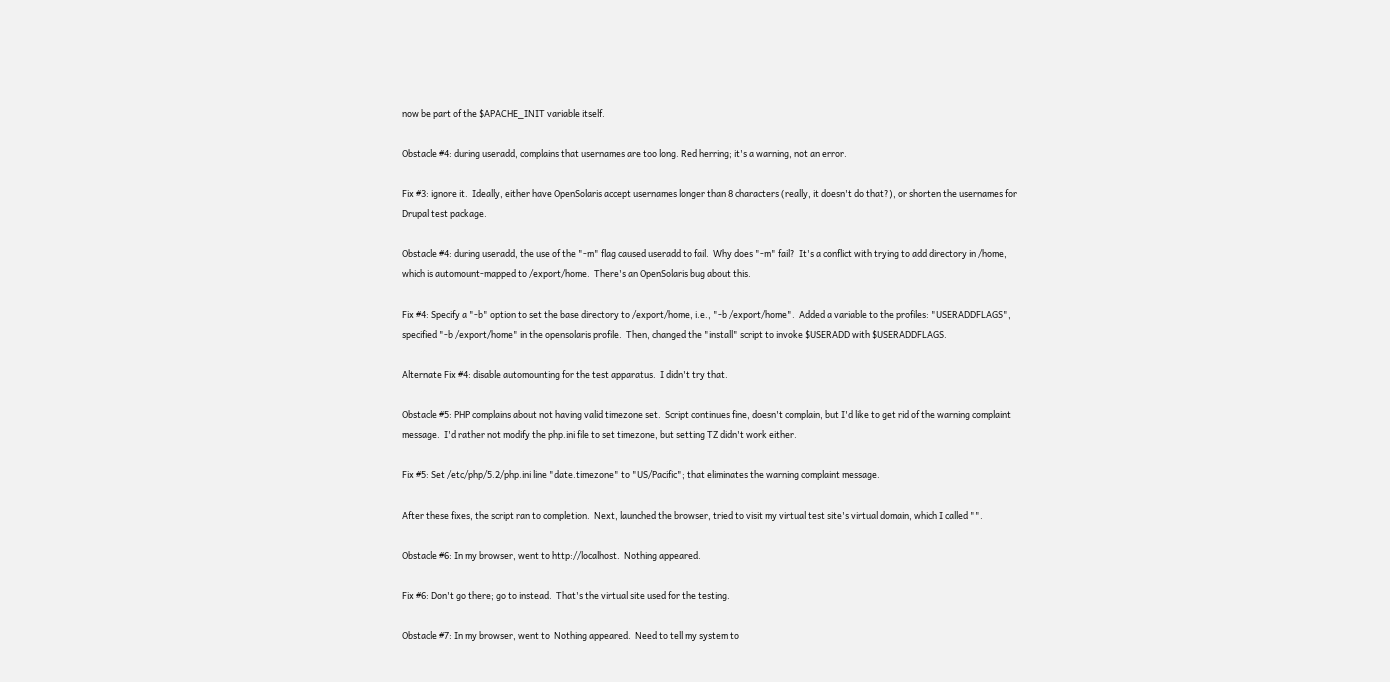now be part of the $APACHE_INIT variable itself.

Obstacle #4: during useradd, complains that usernames are too long. Red herring; it's a warning, not an error.

Fix #3: ignore it.  Ideally, either have OpenSolaris accept usernames longer than 8 characters (really, it doesn't do that?), or shorten the usernames for Drupal test package.

Obstacle #4: during useradd, the use of the "-m" flag caused useradd to fail.  Why does "-m" fail?  It's a conflict with trying to add directory in /home, which is automount-mapped to /export/home.  There's an OpenSolaris bug about this.

Fix #4: Specify a "-b" option to set the base directory to /export/home, i.e., "-b /export/home".  Added a variable to the profiles: "USERADDFLAGS", specified "-b /export/home" in the opensolaris profile.  Then, changed the "install" script to invoke $USERADD with $USERADDFLAGS.

Alternate Fix #4: disable automounting for the test apparatus.  I didn't try that.

Obstacle #5: PHP complains about not having valid timezone set.  Script continues fine, doesn't complain, but I'd like to get rid of the warning complaint message.  I'd rather not modify the php.ini file to set timezone, but setting TZ didn't work either.

Fix #5: Set /etc/php/5.2/php.ini line "date.timezone" to "US/Pacific"; that eliminates the warning complaint message.

After these fixes, the script ran to completion.  Next, launched the browser, tried to visit my virtual test site's virtual domain, which I called "".

Obstacle #6: In my browser, went to http://localhost.  Nothing appeared.

Fix #6: Don't go there; go to instead.  That's the virtual site used for the testing.

Obstacle #7: In my browser, went to  Nothing appeared.  Need to tell my system to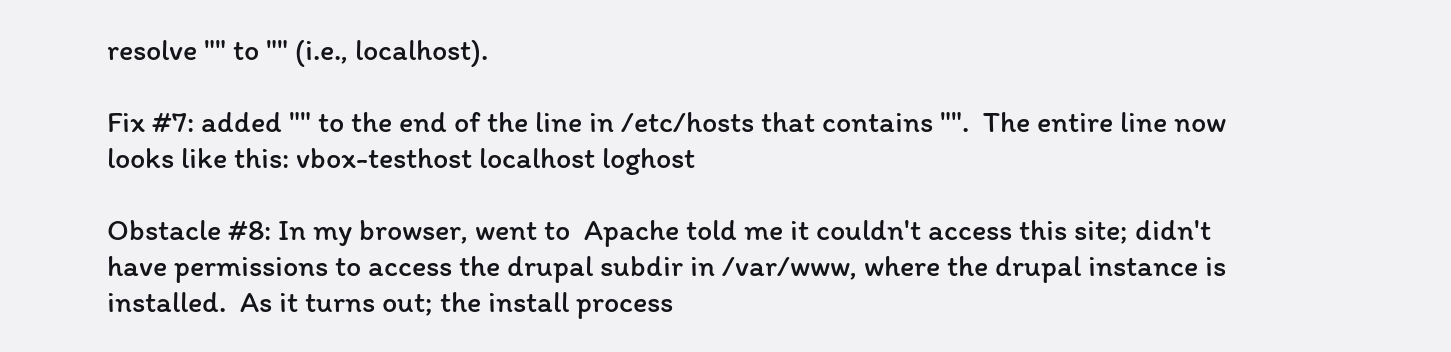resolve "" to "" (i.e., localhost).

Fix #7: added "" to the end of the line in /etc/hosts that contains "".  The entire line now looks like this: vbox-testhost localhost loghost

Obstacle #8: In my browser, went to  Apache told me it couldn't access this site; didn't have permissions to access the drupal subdir in /var/www, where the drupal instance is installed.  As it turns out; the install process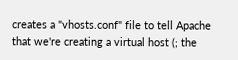creates a "vhosts.conf" file to tell Apache that we're creating a virtual host (; the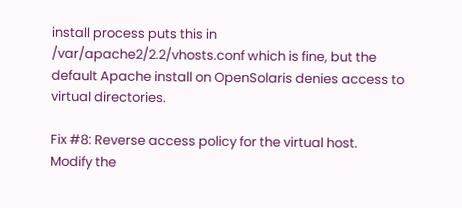install process puts this in /var/apache2/2.2/vhosts.conf which is fine, but the default Apache install on OpenSolaris denies access to virtual directories.

Fix #8: Reverse access policy for the virtual host.  Modify the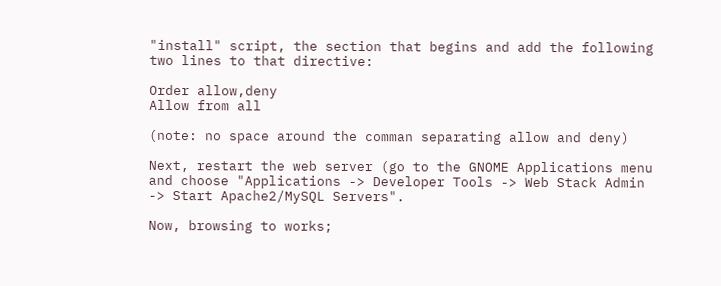"install" script, the section that begins and add the following two lines to that directive:

Order allow,deny
Allow from all

(note: no space around the comman separating allow and deny)

Next, restart the web server (go to the GNOME Applications menu and choose "Applications -> Developer Tools -> Web Stack Admin -> Start Apache2/MySQL Servers".

Now, browsing to works;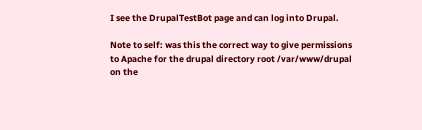I see the DrupalTestBot page and can log into Drupal.

Note to self: was this the correct way to give permissions to Apache for the drupal directory root /var/www/drupal on the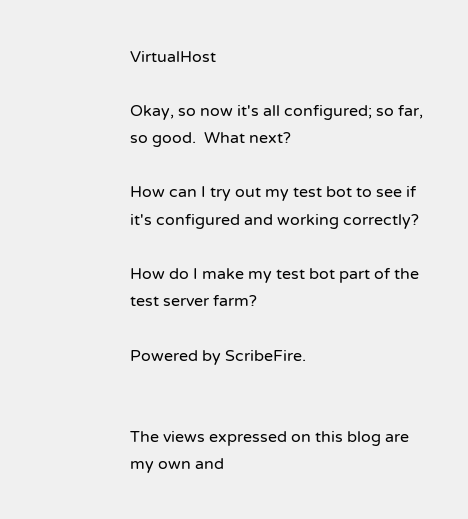VirtualHost

Okay, so now it's all configured; so far, so good.  What next?

How can I try out my test bot to see if it's configured and working correctly?

How do I make my test bot part of the test server farm?

Powered by ScribeFire.


The views expressed on this blog are my own and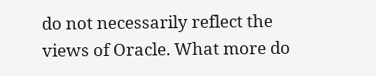do not necessarily reflect the views of Oracle. What more do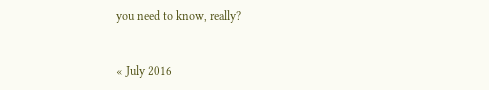you need to know, really?


« July 2016